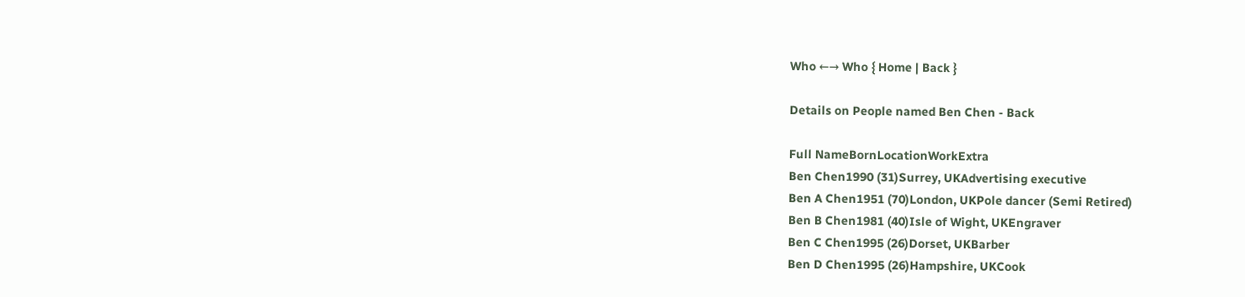Who ←→ Who { Home | Back }

Details on People named Ben Chen - Back

Full NameBornLocationWorkExtra
Ben Chen1990 (31)Surrey, UKAdvertising executive
Ben A Chen1951 (70)London, UKPole dancer (Semi Retired)
Ben B Chen1981 (40)Isle of Wight, UKEngraver
Ben C Chen1995 (26)Dorset, UKBarber
Ben D Chen1995 (26)Hampshire, UKCook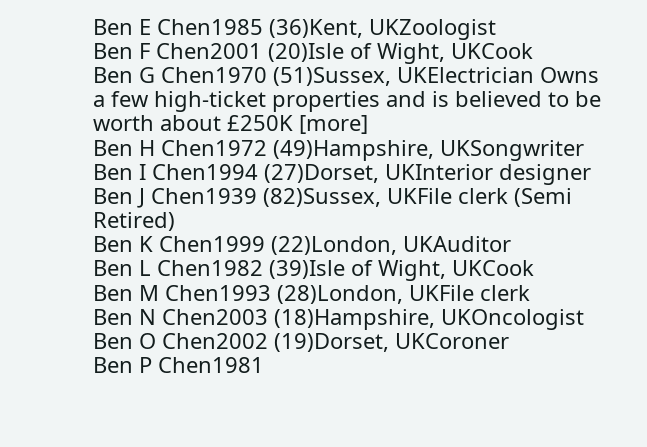Ben E Chen1985 (36)Kent, UKZoologist
Ben F Chen2001 (20)Isle of Wight, UKCook
Ben G Chen1970 (51)Sussex, UKElectrician Owns a few high-ticket properties and is believed to be worth about £250K [more]
Ben H Chen1972 (49)Hampshire, UKSongwriter
Ben I Chen1994 (27)Dorset, UKInterior designer
Ben J Chen1939 (82)Sussex, UKFile clerk (Semi Retired)
Ben K Chen1999 (22)London, UKAuditor
Ben L Chen1982 (39)Isle of Wight, UKCook
Ben M Chen1993 (28)London, UKFile clerk
Ben N Chen2003 (18)Hampshire, UKOncologist
Ben O Chen2002 (19)Dorset, UKCoroner
Ben P Chen1981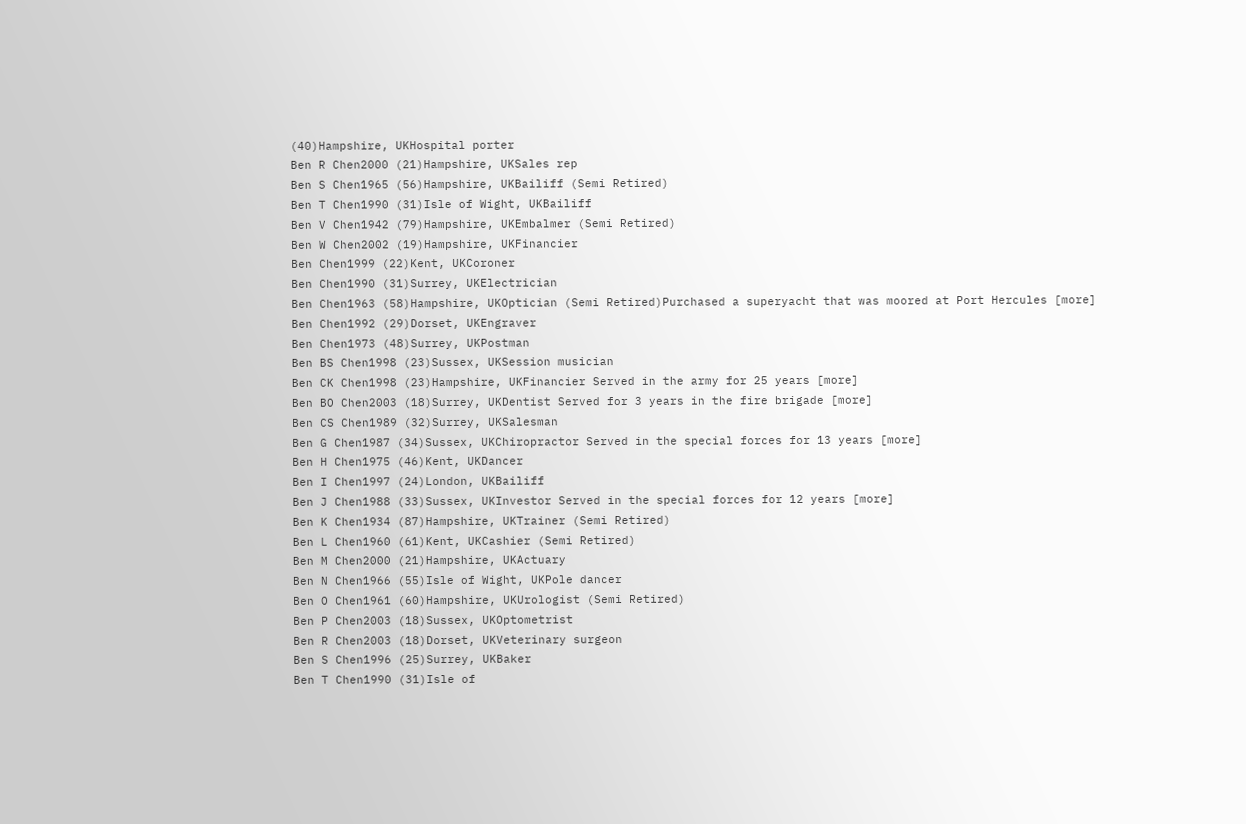(40)Hampshire, UKHospital porter
Ben R Chen2000 (21)Hampshire, UKSales rep
Ben S Chen1965 (56)Hampshire, UKBailiff (Semi Retired)
Ben T Chen1990 (31)Isle of Wight, UKBailiff
Ben V Chen1942 (79)Hampshire, UKEmbalmer (Semi Retired)
Ben W Chen2002 (19)Hampshire, UKFinancier
Ben Chen1999 (22)Kent, UKCoroner
Ben Chen1990 (31)Surrey, UKElectrician
Ben Chen1963 (58)Hampshire, UKOptician (Semi Retired)Purchased a superyacht that was moored at Port Hercules [more]
Ben Chen1992 (29)Dorset, UKEngraver
Ben Chen1973 (48)Surrey, UKPostman
Ben BS Chen1998 (23)Sussex, UKSession musician
Ben CK Chen1998 (23)Hampshire, UKFinancier Served in the army for 25 years [more]
Ben BO Chen2003 (18)Surrey, UKDentist Served for 3 years in the fire brigade [more]
Ben CS Chen1989 (32)Surrey, UKSalesman
Ben G Chen1987 (34)Sussex, UKChiropractor Served in the special forces for 13 years [more]
Ben H Chen1975 (46)Kent, UKDancer
Ben I Chen1997 (24)London, UKBailiff
Ben J Chen1988 (33)Sussex, UKInvestor Served in the special forces for 12 years [more]
Ben K Chen1934 (87)Hampshire, UKTrainer (Semi Retired)
Ben L Chen1960 (61)Kent, UKCashier (Semi Retired)
Ben M Chen2000 (21)Hampshire, UKActuary
Ben N Chen1966 (55)Isle of Wight, UKPole dancer
Ben O Chen1961 (60)Hampshire, UKUrologist (Semi Retired)
Ben P Chen2003 (18)Sussex, UKOptometrist
Ben R Chen2003 (18)Dorset, UKVeterinary surgeon
Ben S Chen1996 (25)Surrey, UKBaker
Ben T Chen1990 (31)Isle of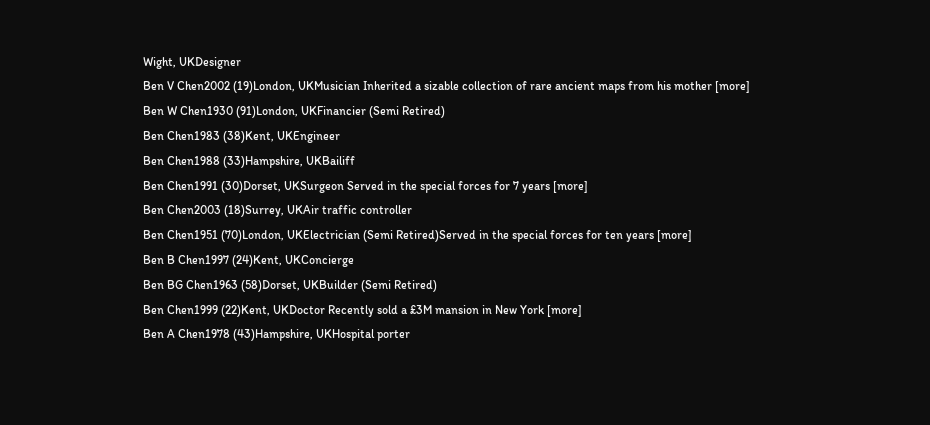Wight, UKDesigner
Ben V Chen2002 (19)London, UKMusician Inherited a sizable collection of rare ancient maps from his mother [more]
Ben W Chen1930 (91)London, UKFinancier (Semi Retired)
Ben Chen1983 (38)Kent, UKEngineer
Ben Chen1988 (33)Hampshire, UKBailiff
Ben Chen1991 (30)Dorset, UKSurgeon Served in the special forces for 7 years [more]
Ben Chen2003 (18)Surrey, UKAir traffic controller
Ben Chen1951 (70)London, UKElectrician (Semi Retired)Served in the special forces for ten years [more]
Ben B Chen1997 (24)Kent, UKConcierge
Ben BG Chen1963 (58)Dorset, UKBuilder (Semi Retired)
Ben Chen1999 (22)Kent, UKDoctor Recently sold a £3M mansion in New York [more]
Ben A Chen1978 (43)Hampshire, UKHospital porter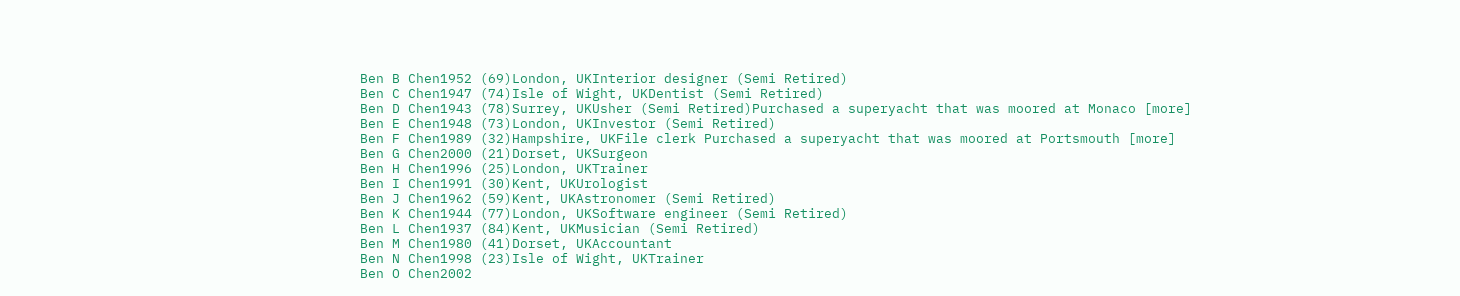Ben B Chen1952 (69)London, UKInterior designer (Semi Retired)
Ben C Chen1947 (74)Isle of Wight, UKDentist (Semi Retired)
Ben D Chen1943 (78)Surrey, UKUsher (Semi Retired)Purchased a superyacht that was moored at Monaco [more]
Ben E Chen1948 (73)London, UKInvestor (Semi Retired)
Ben F Chen1989 (32)Hampshire, UKFile clerk Purchased a superyacht that was moored at Portsmouth [more]
Ben G Chen2000 (21)Dorset, UKSurgeon
Ben H Chen1996 (25)London, UKTrainer
Ben I Chen1991 (30)Kent, UKUrologist
Ben J Chen1962 (59)Kent, UKAstronomer (Semi Retired)
Ben K Chen1944 (77)London, UKSoftware engineer (Semi Retired)
Ben L Chen1937 (84)Kent, UKMusician (Semi Retired)
Ben M Chen1980 (41)Dorset, UKAccountant
Ben N Chen1998 (23)Isle of Wight, UKTrainer
Ben O Chen2002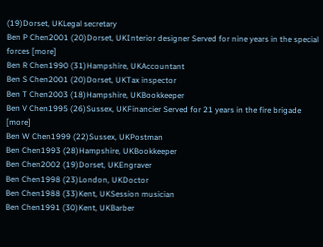(19)Dorset, UKLegal secretary
Ben P Chen2001 (20)Dorset, UKInterior designer Served for nine years in the special forces [more]
Ben R Chen1990 (31)Hampshire, UKAccountant
Ben S Chen2001 (20)Dorset, UKTax inspector
Ben T Chen2003 (18)Hampshire, UKBookkeeper
Ben V Chen1995 (26)Sussex, UKFinancier Served for 21 years in the fire brigade [more]
Ben W Chen1999 (22)Sussex, UKPostman
Ben Chen1993 (28)Hampshire, UKBookkeeper
Ben Chen2002 (19)Dorset, UKEngraver
Ben Chen1998 (23)London, UKDoctor
Ben Chen1988 (33)Kent, UKSession musician
Ben Chen1991 (30)Kent, UKBarber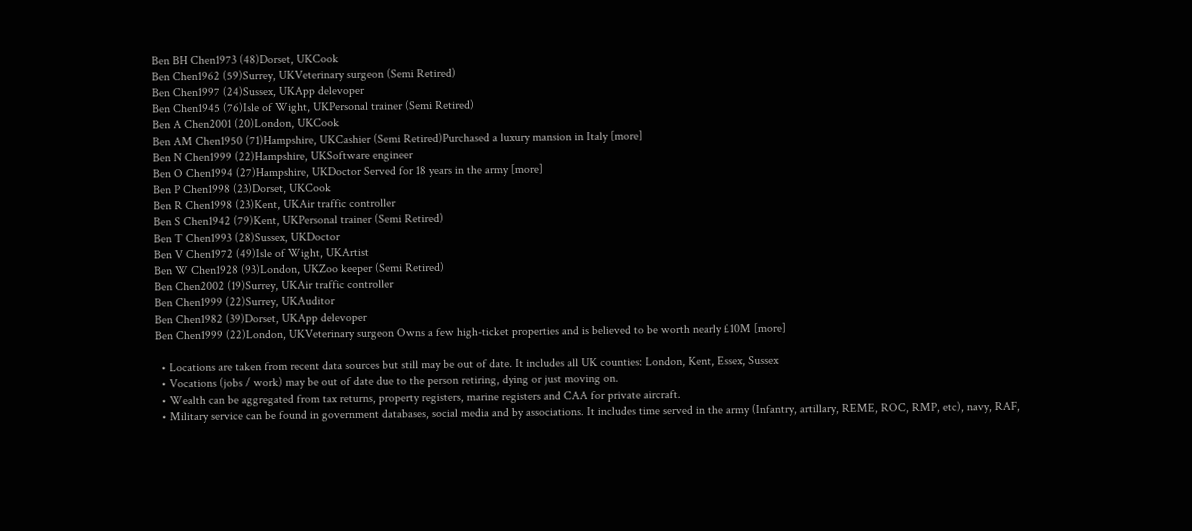Ben BH Chen1973 (48)Dorset, UKCook
Ben Chen1962 (59)Surrey, UKVeterinary surgeon (Semi Retired)
Ben Chen1997 (24)Sussex, UKApp delevoper
Ben Chen1945 (76)Isle of Wight, UKPersonal trainer (Semi Retired)
Ben A Chen2001 (20)London, UKCook
Ben AM Chen1950 (71)Hampshire, UKCashier (Semi Retired)Purchased a luxury mansion in Italy [more]
Ben N Chen1999 (22)Hampshire, UKSoftware engineer
Ben O Chen1994 (27)Hampshire, UKDoctor Served for 18 years in the army [more]
Ben P Chen1998 (23)Dorset, UKCook
Ben R Chen1998 (23)Kent, UKAir traffic controller
Ben S Chen1942 (79)Kent, UKPersonal trainer (Semi Retired)
Ben T Chen1993 (28)Sussex, UKDoctor
Ben V Chen1972 (49)Isle of Wight, UKArtist
Ben W Chen1928 (93)London, UKZoo keeper (Semi Retired)
Ben Chen2002 (19)Surrey, UKAir traffic controller
Ben Chen1999 (22)Surrey, UKAuditor
Ben Chen1982 (39)Dorset, UKApp delevoper
Ben Chen1999 (22)London, UKVeterinary surgeon Owns a few high-ticket properties and is believed to be worth nearly £10M [more]

  • Locations are taken from recent data sources but still may be out of date. It includes all UK counties: London, Kent, Essex, Sussex
  • Vocations (jobs / work) may be out of date due to the person retiring, dying or just moving on.
  • Wealth can be aggregated from tax returns, property registers, marine registers and CAA for private aircraft.
  • Military service can be found in government databases, social media and by associations. It includes time served in the army (Infantry, artillary, REME, ROC, RMP, etc), navy, RAF,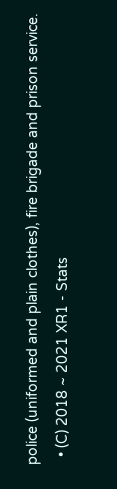police (uniformed and plain clothes), fire brigade and prison service.
  • (C) 2018 ~ 2021 XR1 - Stats